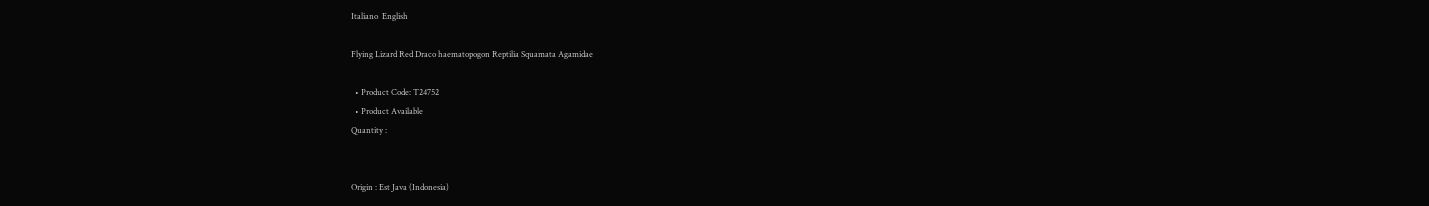Italiano  English

Flying Lizard Red Draco haematopogon Reptilia Squamata Agamidae

  • Product Code: T24752
  • Product Available
Quantity :


Origin : Est Java (Indonesia)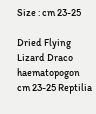Size : cm 23-25

Dried Flying Lizard Draco haematopogon cm 23-25 Reptilia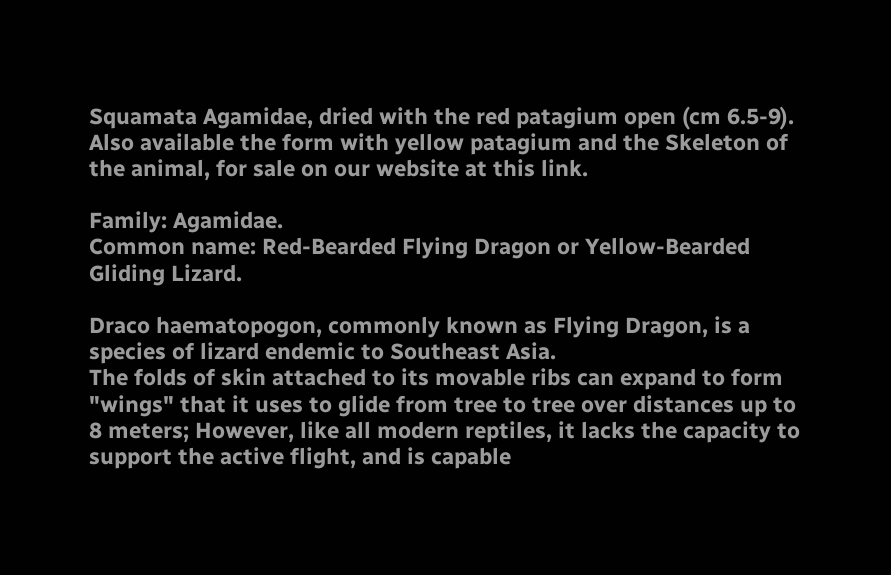Squamata Agamidae, dried with the red patagium open (cm 6.5-9).
Also available the form with yellow patagium and the Skeleton of the animal, for sale on our website at this link.

Family: Agamidae.
Common name: Red-Bearded Flying Dragon or Yellow-Bearded Gliding Lizard.

Draco haematopogon, commonly known as Flying Dragon, is a species of lizard endemic to Southeast Asia.
The folds of skin attached to its movable ribs can expand to form "wings" that it uses to glide from tree to tree over distances up to 8 meters; However, like all modern reptiles, it lacks the capacity to support the active flight, and is capable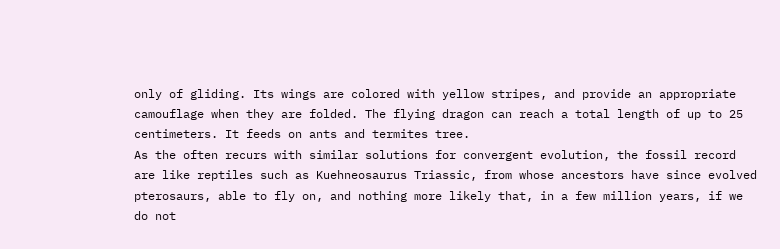only of gliding. Its wings are colored with yellow stripes, and provide an appropriate camouflage when they are folded. The flying dragon can reach a total length of up to 25 centimeters. It feeds on ants and termites tree.
As the often recurs with similar solutions for convergent evolution, the fossil record are like reptiles such as Kuehneosaurus Triassic, from whose ancestors have since evolved pterosaurs, able to fly on, and nothing more likely that, in a few million years, if we do not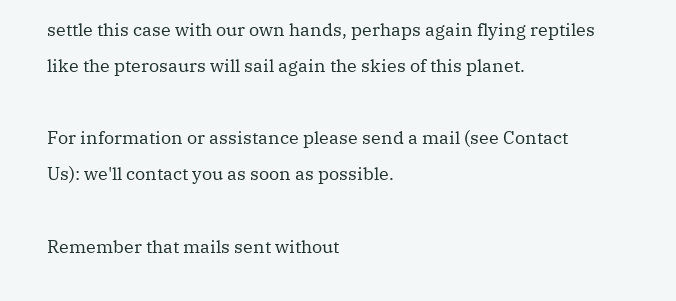settle this case with our own hands, perhaps again flying reptiles like the pterosaurs will sail again the skies of this planet.

For information or assistance please send a mail (see Contact Us): we'll contact you as soon as possible.

Remember that mails sent without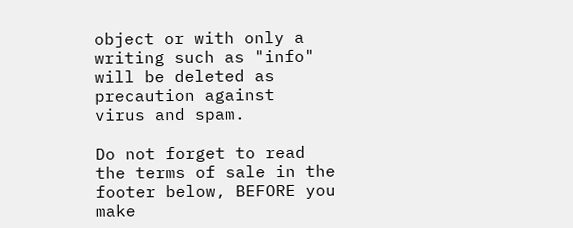object or with only a writing such as "info" will be deleted as precaution against  virus and spam.

Do not forget to read the terms of sale in the footer below, BEFORE you make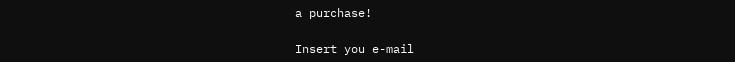a purchase!

Insert you e-mail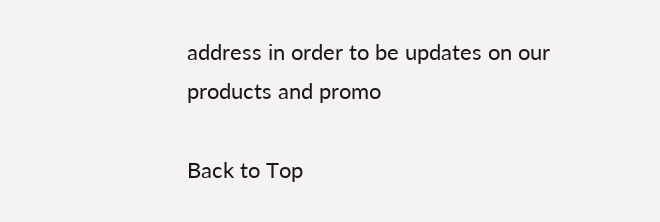address in order to be updates on our products and promo

Back to Top